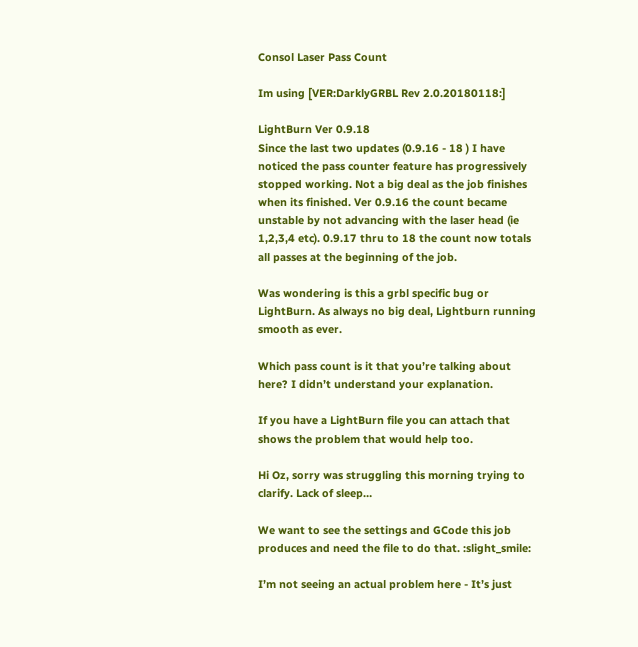Consol Laser Pass Count

Im using [VER:DarklyGRBL Rev 2.0.20180118:]

LightBurn Ver 0.9.18
Since the last two updates (0.9.16 - 18 ) I have noticed the pass counter feature has progressively stopped working. Not a big deal as the job finishes when its finished. Ver 0.9.16 the count became unstable by not advancing with the laser head (ie 1,2,3,4 etc). 0.9.17 thru to 18 the count now totals all passes at the beginning of the job.

Was wondering is this a grbl specific bug or LightBurn. As always no big deal, Lightburn running smooth as ever.

Which pass count is it that you’re talking about here? I didn’t understand your explanation.

If you have a LightBurn file you can attach that shows the problem that would help too.

Hi Oz, sorry was struggling this morning trying to clarify. Lack of sleep…

We want to see the settings and GCode this job produces and need the file to do that. :slight_smile:

I’m not seeing an actual problem here - It’s just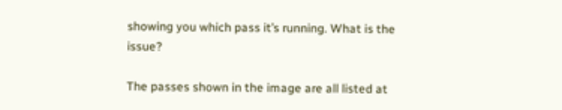showing you which pass it’s running. What is the issue?

The passes shown in the image are all listed at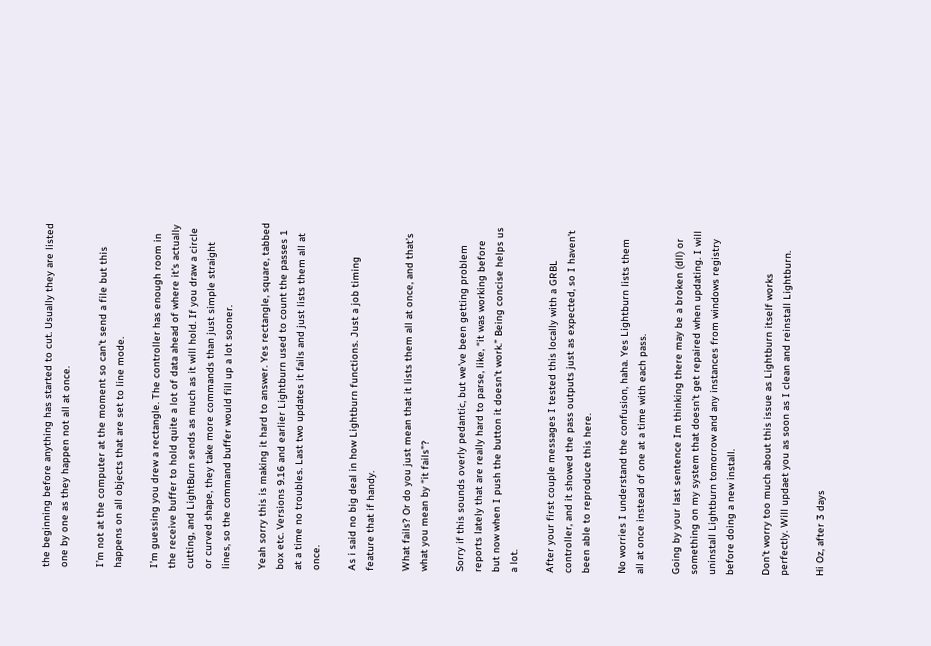the beginning before anything has started to cut. Usually they are listed one by one as they happen not all at once.

I’m not at the computer at the moment so can’t send a file but this happens on all objects that are set to line mode.

I’m guessing you drew a rectangle. The controller has enough room in the receive buffer to hold quite a lot of data ahead of where it’s actually cutting, and LightBurn sends as much as it will hold. If you draw a circle or curved shape, they take more commands than just simple straight lines, so the command buffer would fill up a lot sooner.

Yeah sorry this is making it hard to answer. Yes rectangle, square, tabbed box etc. Versions 9.16 and earlier Lightburn used to count the passes 1 at a time no troubles. Last two updates it fails and just lists them all at once.

As i said no big deal in how Lightburn functions. Just a job timing feature that if handy.

What fails? Or do you just mean that it lists them all at once, and that’s what you mean by “it fails”?

Sorry if this sounds overly pedantic, but we’ve been getting problem reports lately that are really hard to parse, like, “it was working before but now when I push the button it doesn’t work.” Being concise helps us a lot.

After your first couple messages I tested this locally with a GRBL controller, and it showed the pass outputs just as expected, so I haven’t been able to reproduce this here.

No worries I understand the confusion, haha. Yes Lightburn lists them all at once instead of one at a time with each pass.

Going by your last sentence Im thinking there may be a broken (dll) or something on my system that doesn’t get repaired when updating. I will uninstall Lightburn tomorrow and any instances from windows registry before doing a new install.

Don’t worry too much about this issue as Lightburn itself works perfectly. Will updaet you as soon as I clean and reinstall Lightburn.

Hi Oz, after 3 days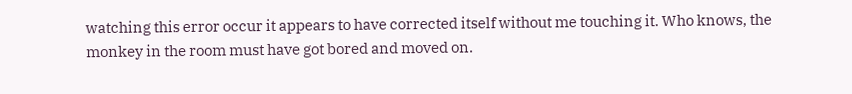watching this error occur it appears to have corrected itself without me touching it. Who knows, the monkey in the room must have got bored and moved on.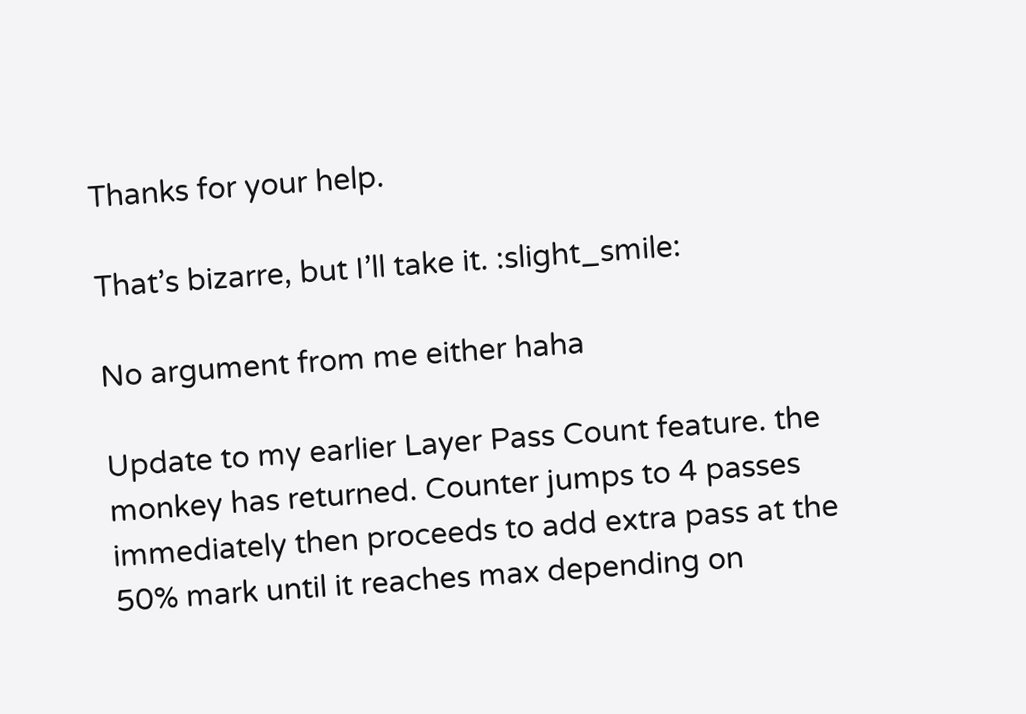Thanks for your help.

That’s bizarre, but I’ll take it. :slight_smile:

No argument from me either haha

Update to my earlier Layer Pass Count feature. the monkey has returned. Counter jumps to 4 passes immediately then proceeds to add extra pass at the 50% mark until it reaches max depending on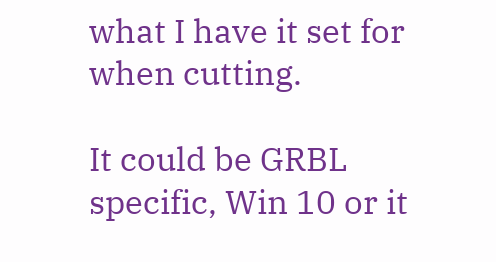what I have it set for when cutting.

It could be GRBL specific, Win 10 or it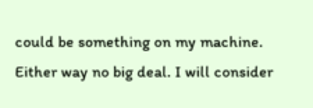could be something on my machine. Either way no big deal. I will consider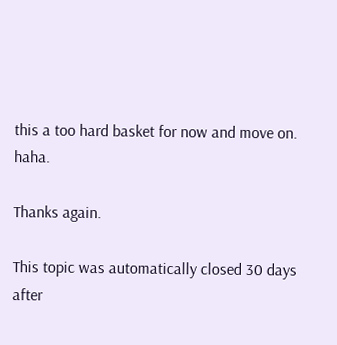this a too hard basket for now and move on. haha.

Thanks again.

This topic was automatically closed 30 days after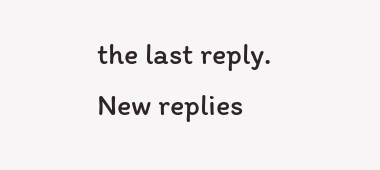the last reply. New replies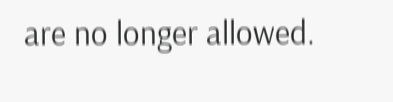are no longer allowed.